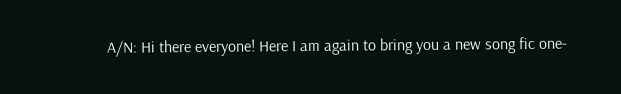A/N: Hi there everyone! Here I am again to bring you a new song fic one-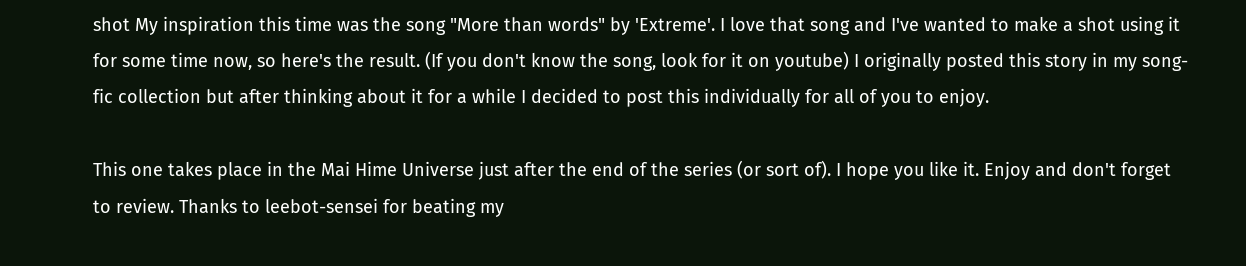shot My inspiration this time was the song "More than words" by 'Extreme'. I love that song and I've wanted to make a shot using it for some time now, so here's the result. (If you don't know the song, look for it on youtube) I originally posted this story in my song-fic collection but after thinking about it for a while I decided to post this individually for all of you to enjoy.

This one takes place in the Mai Hime Universe just after the end of the series (or sort of). I hope you like it. Enjoy and don't forget to review. Thanks to leebot-sensei for beating my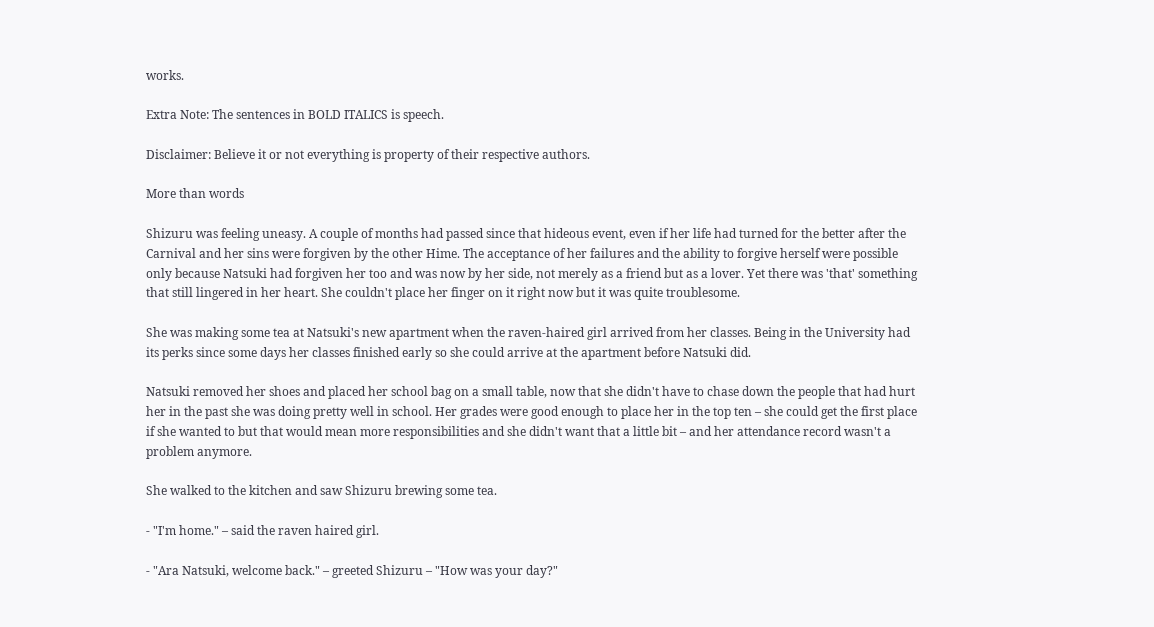works.

Extra Note: The sentences in BOLD ITALICS is speech.

Disclaimer: Believe it or not everything is property of their respective authors.

More than words

Shizuru was feeling uneasy. A couple of months had passed since that hideous event, even if her life had turned for the better after the Carnival and her sins were forgiven by the other Hime. The acceptance of her failures and the ability to forgive herself were possible only because Natsuki had forgiven her too and was now by her side, not merely as a friend but as a lover. Yet there was 'that' something that still lingered in her heart. She couldn't place her finger on it right now but it was quite troublesome.

She was making some tea at Natsuki's new apartment when the raven-haired girl arrived from her classes. Being in the University had its perks since some days her classes finished early so she could arrive at the apartment before Natsuki did.

Natsuki removed her shoes and placed her school bag on a small table, now that she didn't have to chase down the people that had hurt her in the past she was doing pretty well in school. Her grades were good enough to place her in the top ten – she could get the first place if she wanted to but that would mean more responsibilities and she didn't want that a little bit – and her attendance record wasn't a problem anymore.

She walked to the kitchen and saw Shizuru brewing some tea.

- "I'm home." – said the raven haired girl.

- "Ara Natsuki, welcome back." – greeted Shizuru – "How was your day?"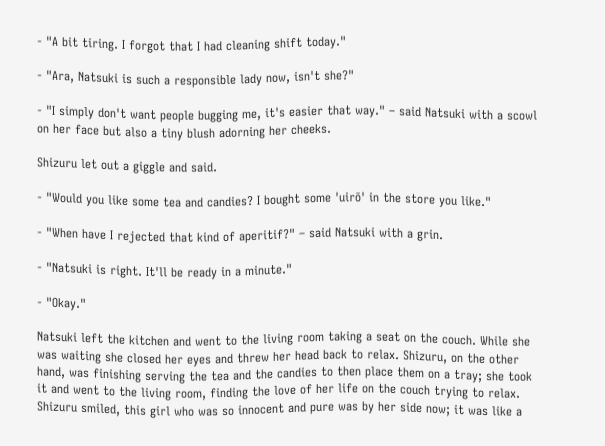- "A bit tiring. I forgot that I had cleaning shift today."

- "Ara, Natsuki is such a responsible lady now, isn't she?"

- "I simply don't want people bugging me, it's easier that way." – said Natsuki with a scowl on her face but also a tiny blush adorning her cheeks.

Shizuru let out a giggle and said.

- "Would you like some tea and candies? I bought some 'uirō' in the store you like."

- "When have I rejected that kind of aperitif?" – said Natsuki with a grin.

- "Natsuki is right. It'll be ready in a minute."

- "Okay."

Natsuki left the kitchen and went to the living room taking a seat on the couch. While she was waiting she closed her eyes and threw her head back to relax. Shizuru, on the other hand, was finishing serving the tea and the candies to then place them on a tray; she took it and went to the living room, finding the love of her life on the couch trying to relax. Shizuru smiled, this girl who was so innocent and pure was by her side now; it was like a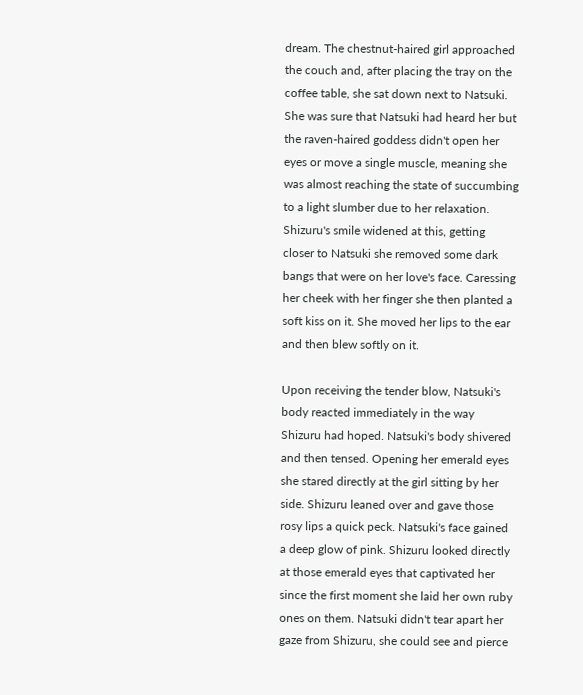dream. The chestnut-haired girl approached the couch and, after placing the tray on the coffee table, she sat down next to Natsuki. She was sure that Natsuki had heard her but the raven-haired goddess didn't open her eyes or move a single muscle, meaning she was almost reaching the state of succumbing to a light slumber due to her relaxation. Shizuru's smile widened at this, getting closer to Natsuki she removed some dark bangs that were on her love's face. Caressing her cheek with her finger she then planted a soft kiss on it. She moved her lips to the ear and then blew softly on it.

Upon receiving the tender blow, Natsuki's body reacted immediately in the way Shizuru had hoped. Natsuki's body shivered and then tensed. Opening her emerald eyes she stared directly at the girl sitting by her side. Shizuru leaned over and gave those rosy lips a quick peck. Natsuki's face gained a deep glow of pink. Shizuru looked directly at those emerald eyes that captivated her since the first moment she laid her own ruby ones on them. Natsuki didn't tear apart her gaze from Shizuru, she could see and pierce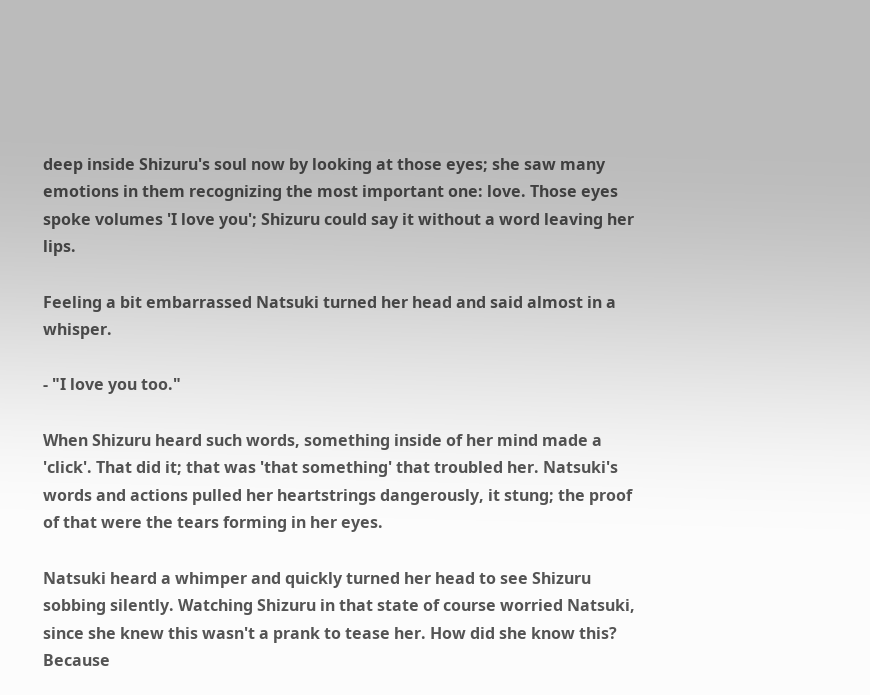deep inside Shizuru's soul now by looking at those eyes; she saw many emotions in them recognizing the most important one: love. Those eyes spoke volumes 'I love you'; Shizuru could say it without a word leaving her lips.

Feeling a bit embarrassed Natsuki turned her head and said almost in a whisper.

- "I love you too."

When Shizuru heard such words, something inside of her mind made a 'click'. That did it; that was 'that something' that troubled her. Natsuki's words and actions pulled her heartstrings dangerously, it stung; the proof of that were the tears forming in her eyes.

Natsuki heard a whimper and quickly turned her head to see Shizuru sobbing silently. Watching Shizuru in that state of course worried Natsuki, since she knew this wasn't a prank to tease her. How did she know this? Because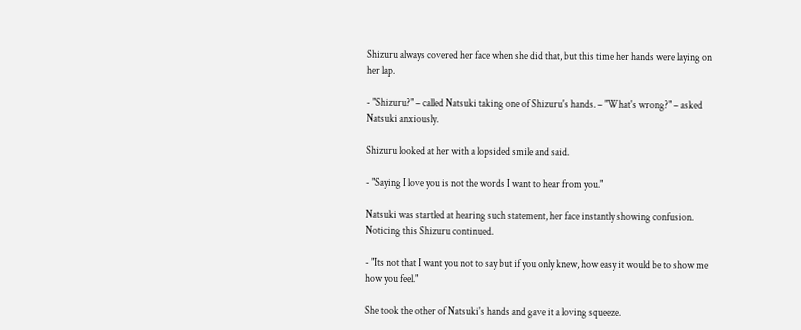Shizuru always covered her face when she did that, but this time her hands were laying on her lap.

- "Shizuru?" – called Natsuki taking one of Shizuru's hands. – "What's wrong?" – asked Natsuki anxiously.

Shizuru looked at her with a lopsided smile and said.

- "Saying I love you is not the words I want to hear from you."

Natsuki was startled at hearing such statement, her face instantly showing confusion. Noticing this Shizuru continued.

- "Its not that I want you not to say but if you only knew, how easy it would be to show me how you feel."

She took the other of Natsuki's hands and gave it a loving squeeze.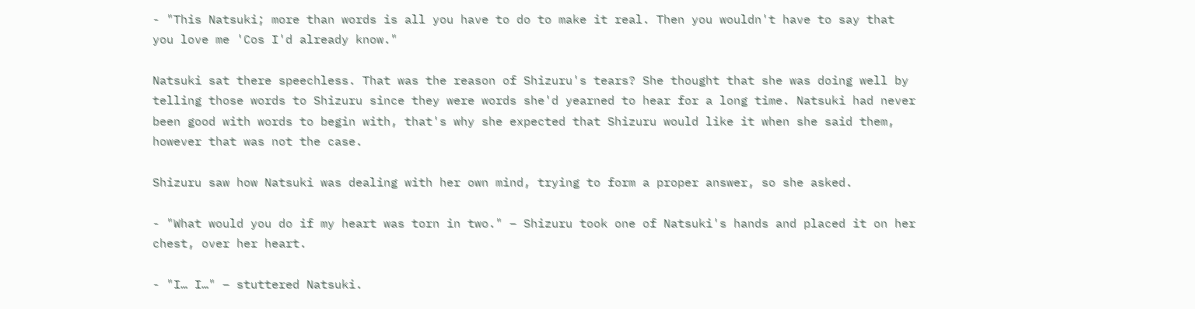- "This Natsuki; more than words is all you have to do to make it real. Then you wouldn't have to say that you love me 'Cos I'd already know."

Natsuki sat there speechless. That was the reason of Shizuru's tears? She thought that she was doing well by telling those words to Shizuru since they were words she'd yearned to hear for a long time. Natsuki had never been good with words to begin with, that's why she expected that Shizuru would like it when she said them, however that was not the case.

Shizuru saw how Natsuki was dealing with her own mind, trying to form a proper answer, so she asked.

- "What would you do if my heart was torn in two." – Shizuru took one of Natsuki's hands and placed it on her chest, over her heart.

- "I… I…" – stuttered Natsuki.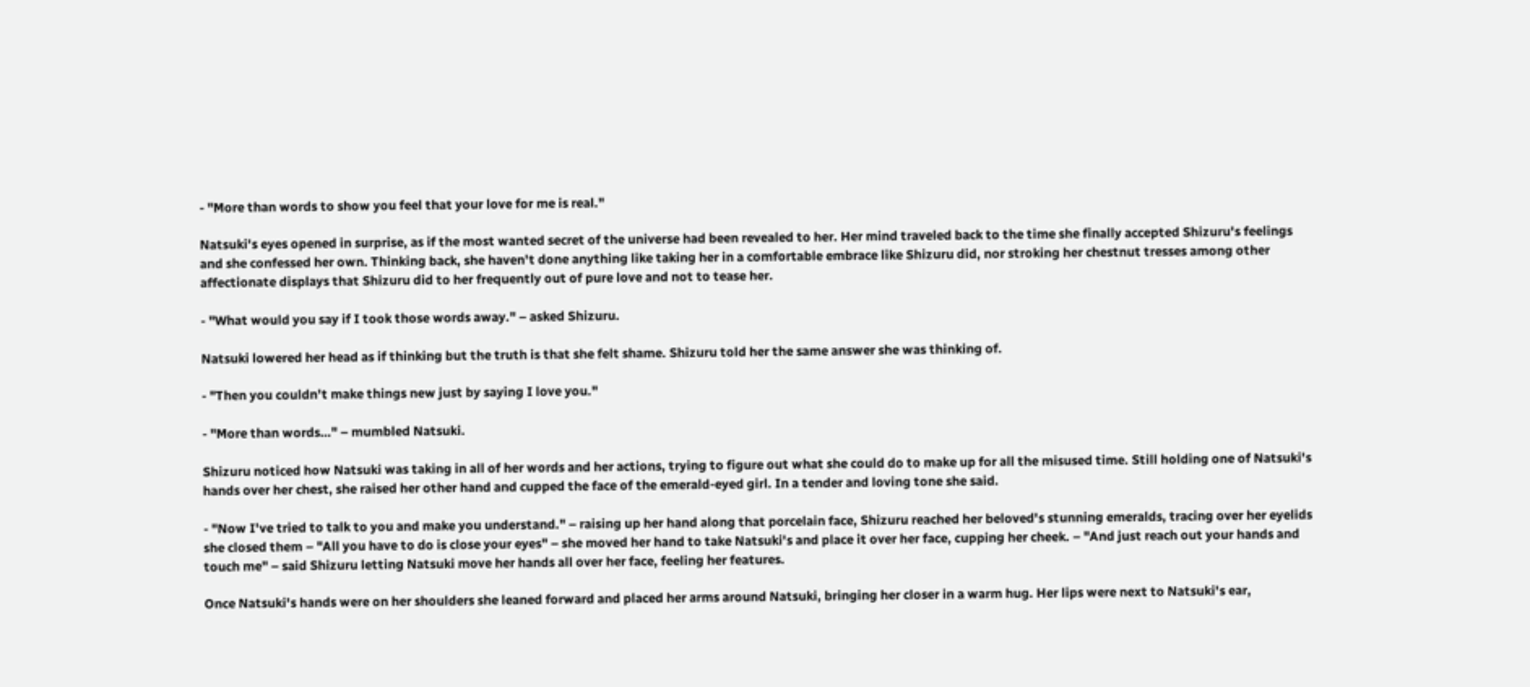- "More than words to show you feel that your love for me is real."

Natsuki's eyes opened in surprise, as if the most wanted secret of the universe had been revealed to her. Her mind traveled back to the time she finally accepted Shizuru's feelings and she confessed her own. Thinking back, she haven't done anything like taking her in a comfortable embrace like Shizuru did, nor stroking her chestnut tresses among other affectionate displays that Shizuru did to her frequently out of pure love and not to tease her.

- "What would you say if I took those words away." – asked Shizuru.

Natsuki lowered her head as if thinking but the truth is that she felt shame. Shizuru told her the same answer she was thinking of.

- "Then you couldn't make things new just by saying I love you."

- "More than words…" – mumbled Natsuki.

Shizuru noticed how Natsuki was taking in all of her words and her actions, trying to figure out what she could do to make up for all the misused time. Still holding one of Natsuki's hands over her chest, she raised her other hand and cupped the face of the emerald-eyed girl. In a tender and loving tone she said.

- "Now I've tried to talk to you and make you understand." – raising up her hand along that porcelain face, Shizuru reached her beloved's stunning emeralds, tracing over her eyelids she closed them – "All you have to do is close your eyes" – she moved her hand to take Natsuki's and place it over her face, cupping her cheek. – "And just reach out your hands and touch me" – said Shizuru letting Natsuki move her hands all over her face, feeling her features.

Once Natsuki's hands were on her shoulders she leaned forward and placed her arms around Natsuki, bringing her closer in a warm hug. Her lips were next to Natsuki's ear,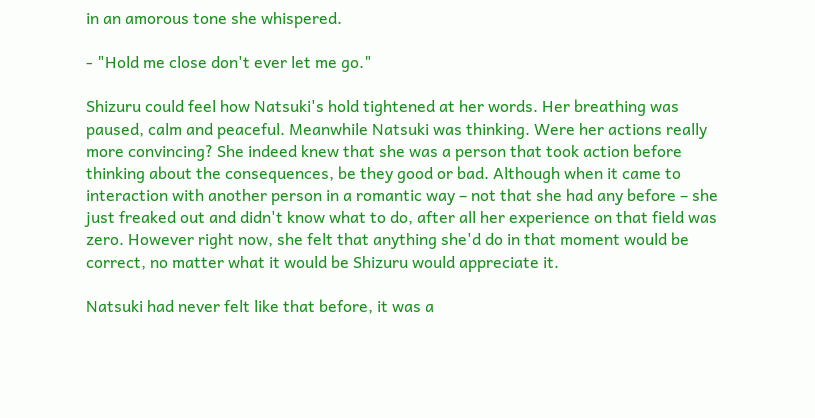in an amorous tone she whispered.

- "Hold me close don't ever let me go."

Shizuru could feel how Natsuki's hold tightened at her words. Her breathing was paused, calm and peaceful. Meanwhile Natsuki was thinking. Were her actions really more convincing? She indeed knew that she was a person that took action before thinking about the consequences, be they good or bad. Although when it came to interaction with another person in a romantic way – not that she had any before – she just freaked out and didn't know what to do, after all her experience on that field was zero. However right now, she felt that anything she'd do in that moment would be correct, no matter what it would be Shizuru would appreciate it.

Natsuki had never felt like that before, it was a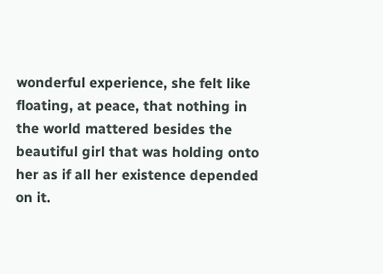wonderful experience, she felt like floating, at peace, that nothing in the world mattered besides the beautiful girl that was holding onto her as if all her existence depended on it.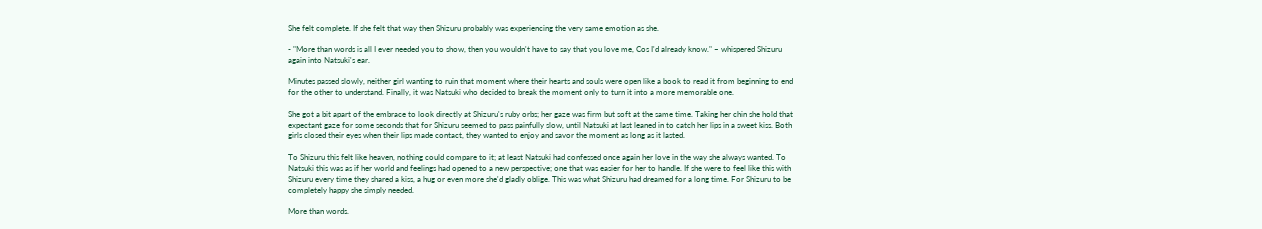She felt complete. If she felt that way then Shizuru probably was experiencing the very same emotion as she.

- "More than words is all I ever needed you to show, then you wouldn't have to say that you love me, Cos I'd already know." – whispered Shizuru again into Natsuki's ear.

Minutes passed slowly, neither girl wanting to ruin that moment where their hearts and souls were open like a book to read it from beginning to end for the other to understand. Finally, it was Natsuki who decided to break the moment only to turn it into a more memorable one.

She got a bit apart of the embrace to look directly at Shizuru's ruby orbs; her gaze was firm but soft at the same time. Taking her chin she hold that expectant gaze for some seconds that for Shizuru seemed to pass painfully slow, until Natsuki at last leaned in to catch her lips in a sweet kiss. Both girls closed their eyes when their lips made contact, they wanted to enjoy and savor the moment as long as it lasted.

To Shizuru this felt like heaven, nothing could compare to it; at least Natsuki had confessed once again her love in the way she always wanted. To Natsuki this was as if her world and feelings had opened to a new perspective; one that was easier for her to handle. If she were to feel like this with Shizuru every time they shared a kiss, a hug or even more she'd gladly oblige. This was what Shizuru had dreamed for a long time. For Shizuru to be completely happy she simply needed.

More than words.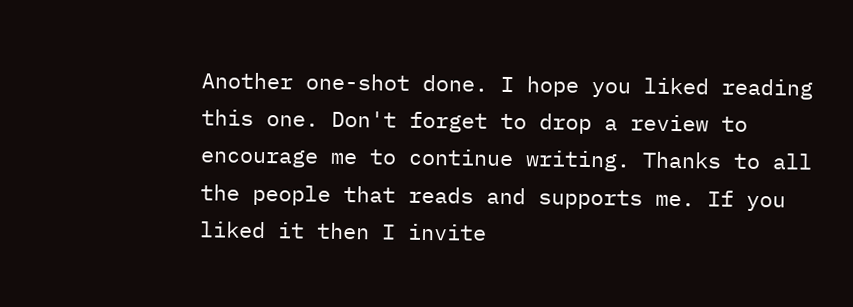Another one-shot done. I hope you liked reading this one. Don't forget to drop a review to encourage me to continue writing. Thanks to all the people that reads and supports me. If you liked it then I invite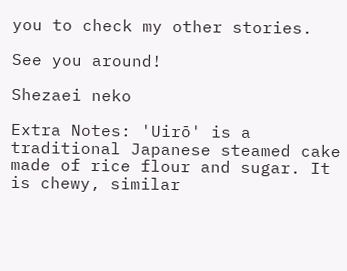you to check my other stories.

See you around!

Shezaei neko

Extra Notes: 'Uirō' is a traditional Japanese steamed cake made of rice flour and sugar. It is chewy, similar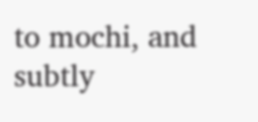to mochi, and subtly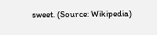sweet. (Source: Wikipedia)